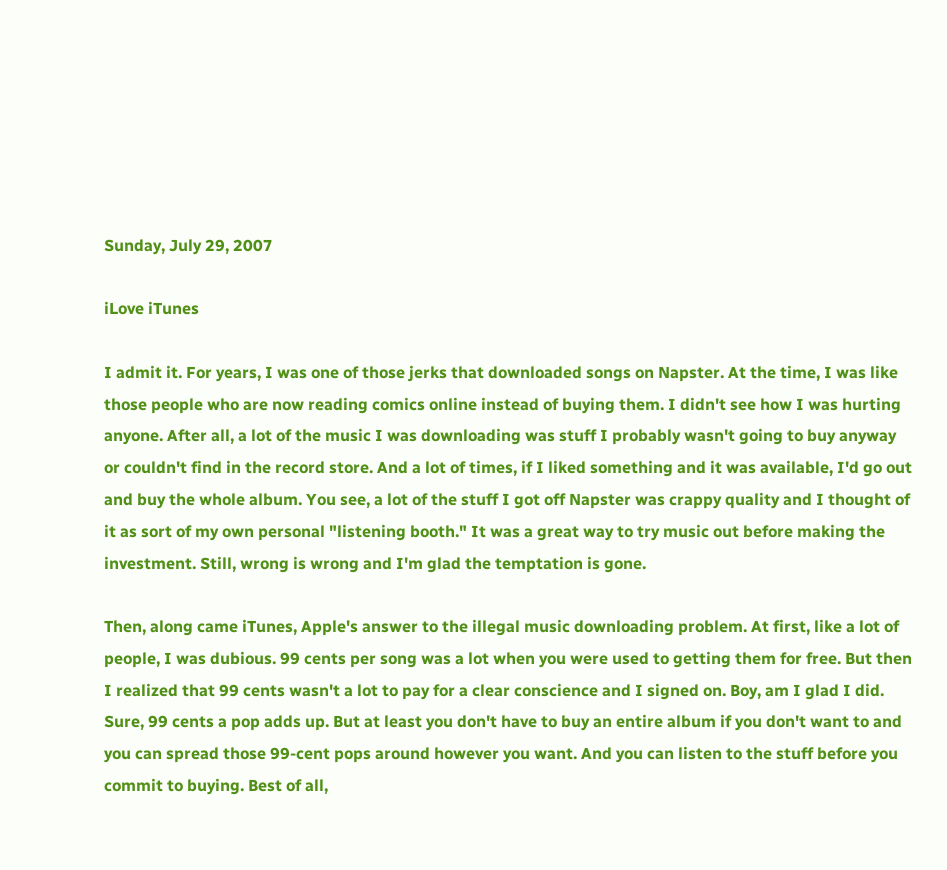Sunday, July 29, 2007

iLove iTunes

I admit it. For years, I was one of those jerks that downloaded songs on Napster. At the time, I was like those people who are now reading comics online instead of buying them. I didn't see how I was hurting anyone. After all, a lot of the music I was downloading was stuff I probably wasn't going to buy anyway or couldn't find in the record store. And a lot of times, if I liked something and it was available, I'd go out and buy the whole album. You see, a lot of the stuff I got off Napster was crappy quality and I thought of it as sort of my own personal "listening booth." It was a great way to try music out before making the investment. Still, wrong is wrong and I'm glad the temptation is gone.

Then, along came iTunes, Apple's answer to the illegal music downloading problem. At first, like a lot of people, I was dubious. 99 cents per song was a lot when you were used to getting them for free. But then I realized that 99 cents wasn't a lot to pay for a clear conscience and I signed on. Boy, am I glad I did. Sure, 99 cents a pop adds up. But at least you don't have to buy an entire album if you don't want to and you can spread those 99-cent pops around however you want. And you can listen to the stuff before you commit to buying. Best of all,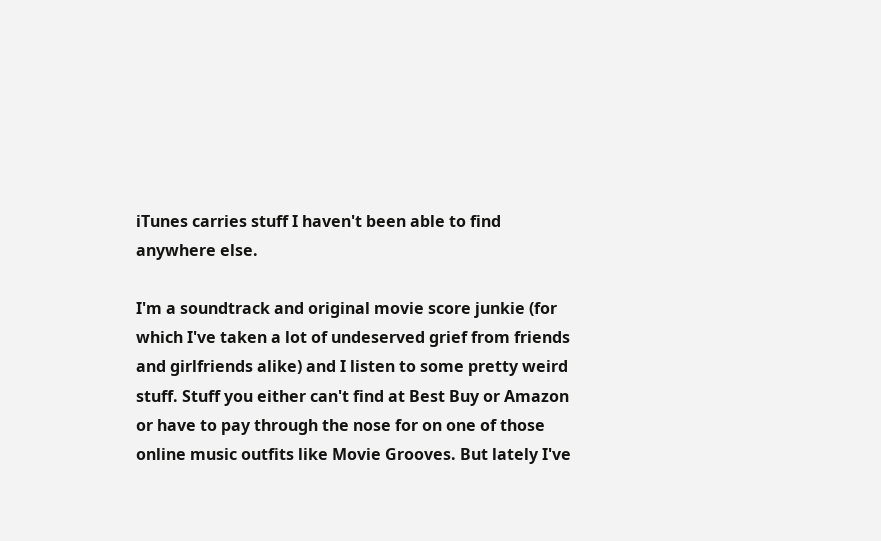iTunes carries stuff I haven't been able to find anywhere else.

I'm a soundtrack and original movie score junkie (for which I've taken a lot of undeserved grief from friends and girlfriends alike) and I listen to some pretty weird stuff. Stuff you either can't find at Best Buy or Amazon or have to pay through the nose for on one of those online music outfits like Movie Grooves. But lately I've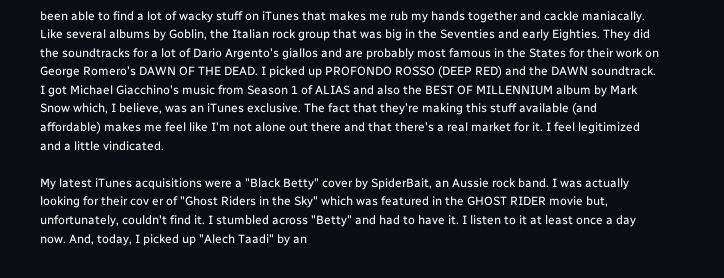been able to find a lot of wacky stuff on iTunes that makes me rub my hands together and cackle maniacally. Like several albums by Goblin, the Italian rock group that was big in the Seventies and early Eighties. They did the soundtracks for a lot of Dario Argento's giallos and are probably most famous in the States for their work on George Romero's DAWN OF THE DEAD. I picked up PROFONDO ROSSO (DEEP RED) and the DAWN soundtrack. I got Michael Giacchino's music from Season 1 of ALIAS and also the BEST OF MILLENNIUM album by Mark Snow which, I believe, was an iTunes exclusive. The fact that they're making this stuff available (and affordable) makes me feel like I'm not alone out there and that there's a real market for it. I feel legitimized and a little vindicated.

My latest iTunes acquisitions were a "Black Betty" cover by SpiderBait, an Aussie rock band. I was actually looking for their cov er of "Ghost Riders in the Sky" which was featured in the GHOST RIDER movie but, unfortunately, couldn't find it. I stumbled across "Betty" and had to have it. I listen to it at least once a day now. And, today, I picked up "Alech Taadi" by an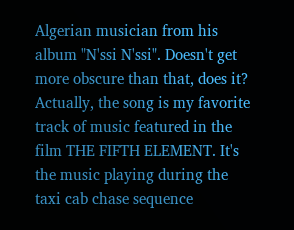Algerian musician from his album "N'ssi N'ssi". Doesn't get more obscure than that, does it? Actually, the song is my favorite track of music featured in the film THE FIFTH ELEMENT. It's the music playing during the taxi cab chase sequence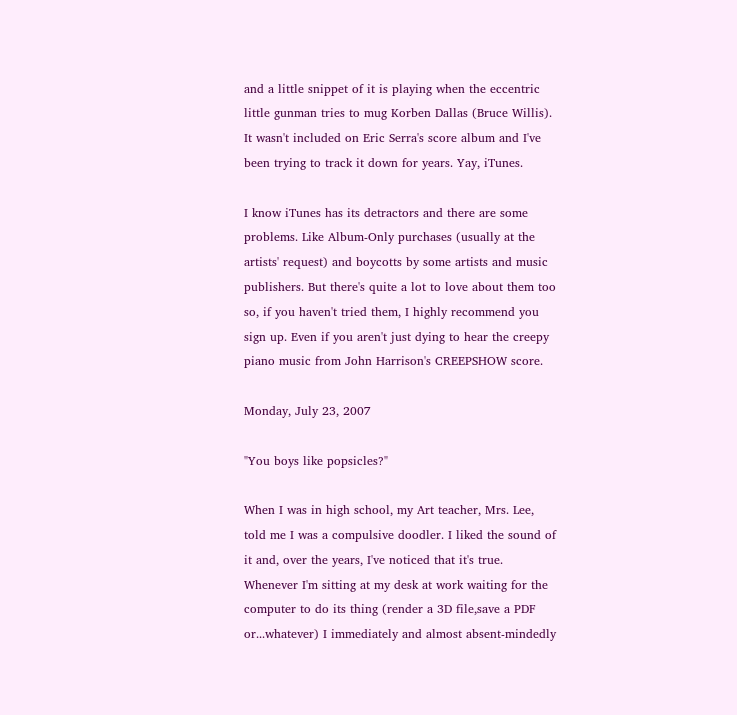and a little snippet of it is playing when the eccentric little gunman tries to mug Korben Dallas (Bruce Willis). It wasn't included on Eric Serra's score album and I've been trying to track it down for years. Yay, iTunes.

I know iTunes has its detractors and there are some problems. Like Album-Only purchases (usually at the artists' request) and boycotts by some artists and music publishers. But there's quite a lot to love about them too so, if you haven't tried them, I highly recommend you sign up. Even if you aren't just dying to hear the creepy piano music from John Harrison's CREEPSHOW score.

Monday, July 23, 2007

"You boys like popsicles?"

When I was in high school, my Art teacher, Mrs. Lee, told me I was a compulsive doodler. I liked the sound of it and, over the years, I've noticed that it's true. Whenever I'm sitting at my desk at work waiting for the computer to do its thing (render a 3D file,save a PDF or...whatever) I immediately and almost absent-mindedly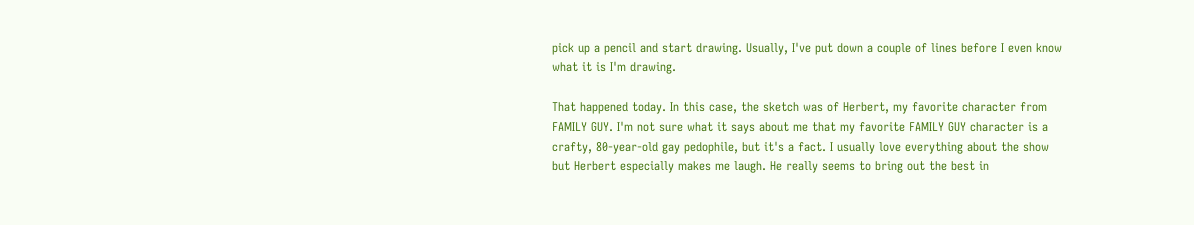pick up a pencil and start drawing. Usually, I've put down a couple of lines before I even know what it is I'm drawing.

That happened today. In this case, the sketch was of Herbert, my favorite character from FAMILY GUY. I'm not sure what it says about me that my favorite FAMILY GUY character is a crafty, 80-year-old gay pedophile, but it's a fact. I usually love everything about the show but Herbert especially makes me laugh. He really seems to bring out the best in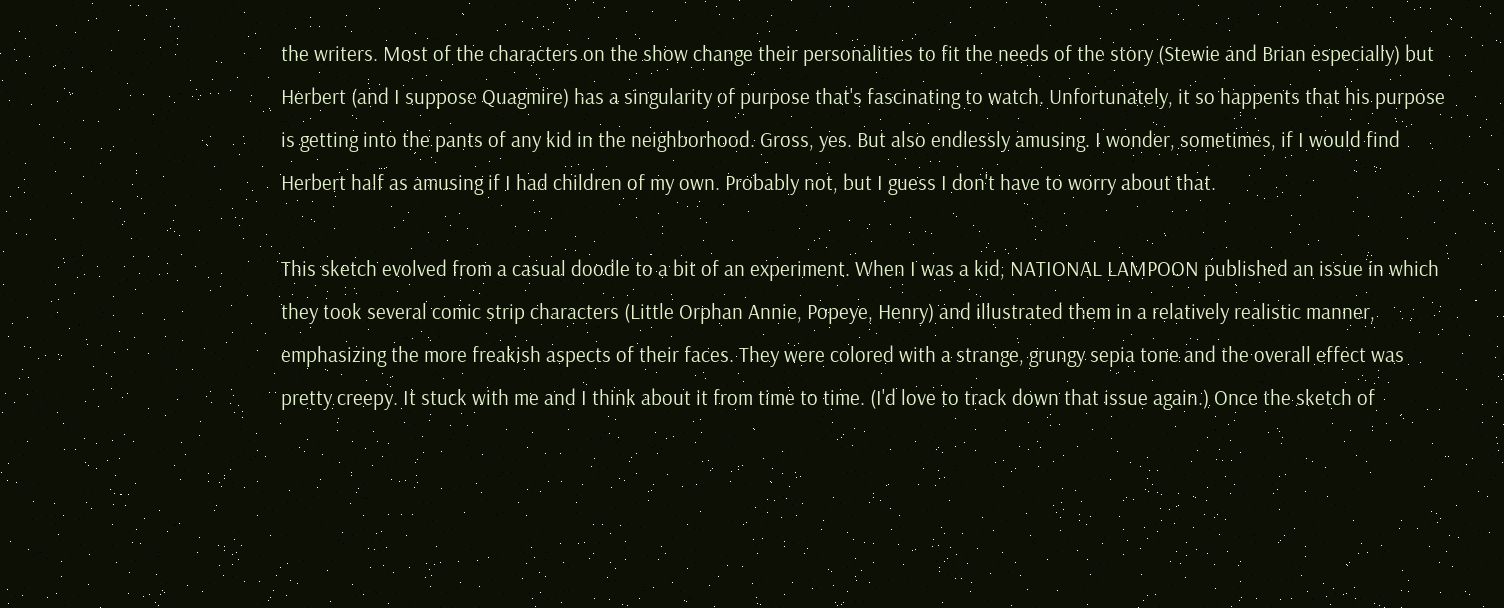the writers. Most of the characters on the show change their personalities to fit the needs of the story (Stewie and Brian especially) but Herbert (and I suppose Quagmire) has a singularity of purpose that's fascinating to watch. Unfortunately, it so happents that his purpose is getting into the pants of any kid in the neighborhood. Gross, yes. But also endlessly amusing. I wonder, sometimes, if I would find Herbert half as amusing if I had children of my own. Probably not, but I guess I don't have to worry about that.

This sketch evolved from a casual doodle to a bit of an experiment. When I was a kid, NATIONAL LAMPOON published an issue in which they took several comic strip characters (Little Orphan Annie, Popeye, Henry) and illustrated them in a relatively realistic manner, emphasizing the more freakish aspects of their faces. They were colored with a strange, grungy sepia tone and the overall effect was pretty creepy. It stuck with me and I think about it from time to time. (I'd love to track down that issue again.) Once the sketch of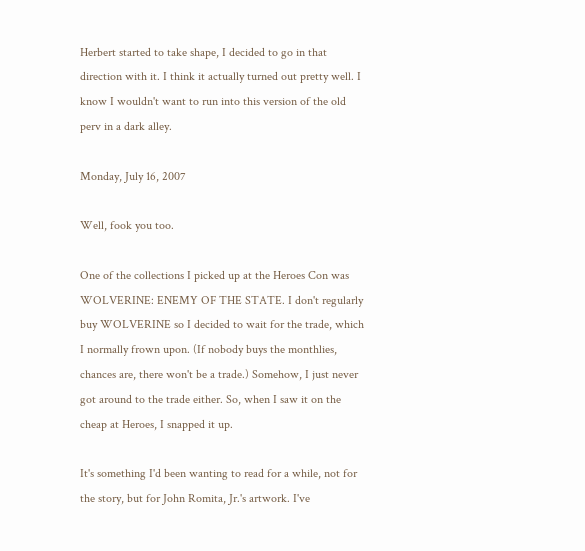Herbert started to take shape, I decided to go in that direction with it. I think it actually turned out pretty well. I know I wouldn't want to run into this version of the old perv in a dark alley.

Monday, July 16, 2007

Well, fook you too.

One of the collections I picked up at the Heroes Con was WOLVERINE: ENEMY OF THE STATE. I don't regularly buy WOLVERINE so I decided to wait for the trade, which I normally frown upon. (If nobody buys the monthlies, chances are, there won't be a trade.) Somehow, I just never got around to the trade either. So, when I saw it on the cheap at Heroes, I snapped it up.

It's something I'd been wanting to read for a while, not for the story, but for John Romita, Jr.'s artwork. I've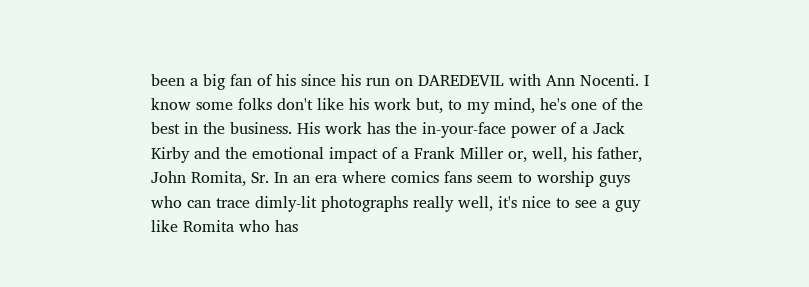been a big fan of his since his run on DAREDEVIL with Ann Nocenti. I know some folks don't like his work but, to my mind, he's one of the best in the business. His work has the in-your-face power of a Jack Kirby and the emotional impact of a Frank Miller or, well, his father, John Romita, Sr. In an era where comics fans seem to worship guys who can trace dimly-lit photographs really well, it's nice to see a guy like Romita who has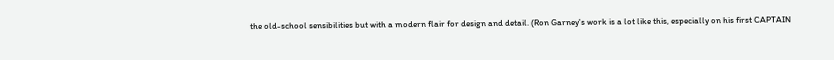the old-school sensibilities but with a modern flair for design and detail. (Ron Garney's work is a lot like this, especially on his first CAPTAIN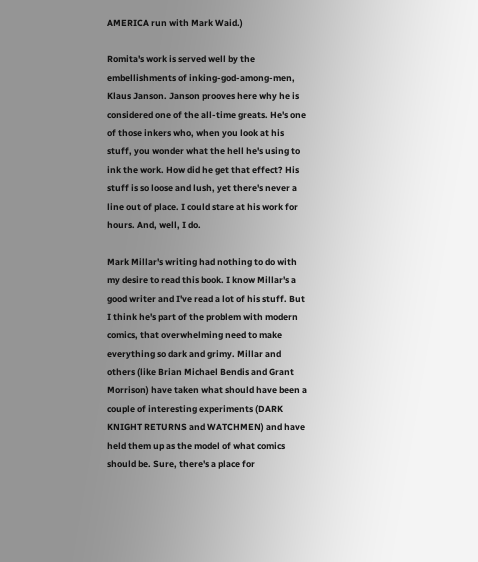AMERICA run with Mark Waid.)

Romita's work is served well by the embellishments of inking-god-among-men, Klaus Janson. Janson prooves here why he is considered one of the all-time greats. He's one of those inkers who, when you look at his stuff, you wonder what the hell he's using to ink the work. How did he get that effect? His stuff is so loose and lush, yet there's never a line out of place. I could stare at his work for hours. And, well, I do.

Mark Millar's writing had nothing to do with my desire to read this book. I know Millar's a good writer and I've read a lot of his stuff. But I think he's part of the problem with modern comics, that overwhelming need to make everything so dark and grimy. Millar and others (like Brian Michael Bendis and Grant Morrison) have taken what should have been a couple of interesting experiments (DARK KNIGHT RETURNS and WATCHMEN) and have held them up as the model of what comics should be. Sure, there's a place for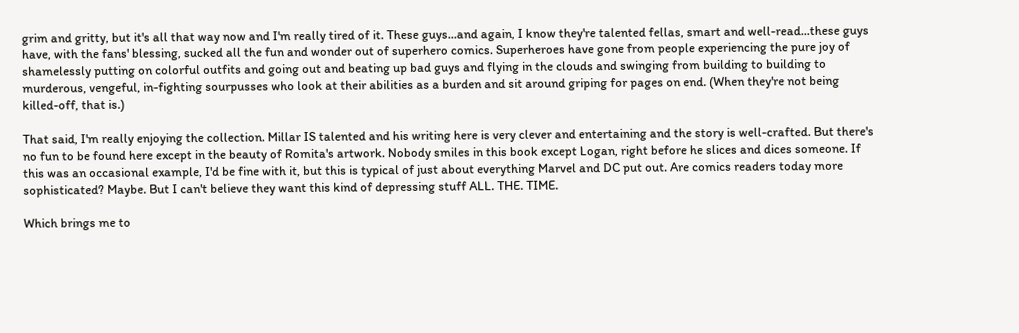grim and gritty, but it's all that way now and I'm really tired of it. These guys...and again, I know they're talented fellas, smart and well-read...these guys have, with the fans' blessing, sucked all the fun and wonder out of superhero comics. Superheroes have gone from people experiencing the pure joy of shamelessly putting on colorful outfits and going out and beating up bad guys and flying in the clouds and swinging from building to building to murderous, vengeful, in-fighting sourpusses who look at their abilities as a burden and sit around griping for pages on end. (When they're not being killed-off, that is.)

That said, I'm really enjoying the collection. Millar IS talented and his writing here is very clever and entertaining and the story is well-crafted. But there's no fun to be found here except in the beauty of Romita's artwork. Nobody smiles in this book except Logan, right before he slices and dices someone. If this was an occasional example, I'd be fine with it, but this is typical of just about everything Marvel and DC put out. Are comics readers today more sophisticated? Maybe. But I can't believe they want this kind of depressing stuff ALL. THE. TIME.

Which brings me to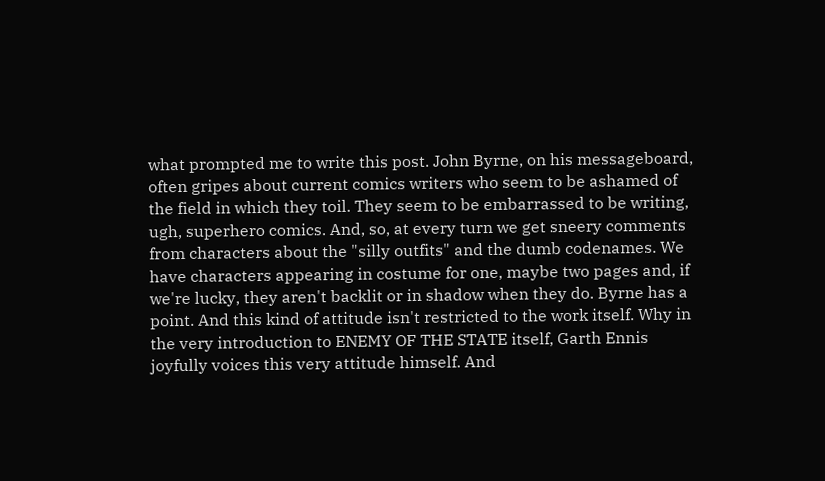what prompted me to write this post. John Byrne, on his messageboard, often gripes about current comics writers who seem to be ashamed of the field in which they toil. They seem to be embarrassed to be writing, ugh, superhero comics. And, so, at every turn we get sneery comments from characters about the "silly outfits" and the dumb codenames. We have characters appearing in costume for one, maybe two pages and, if we're lucky, they aren't backlit or in shadow when they do. Byrne has a point. And this kind of attitude isn't restricted to the work itself. Why in the very introduction to ENEMY OF THE STATE itself, Garth Ennis joyfully voices this very attitude himself. And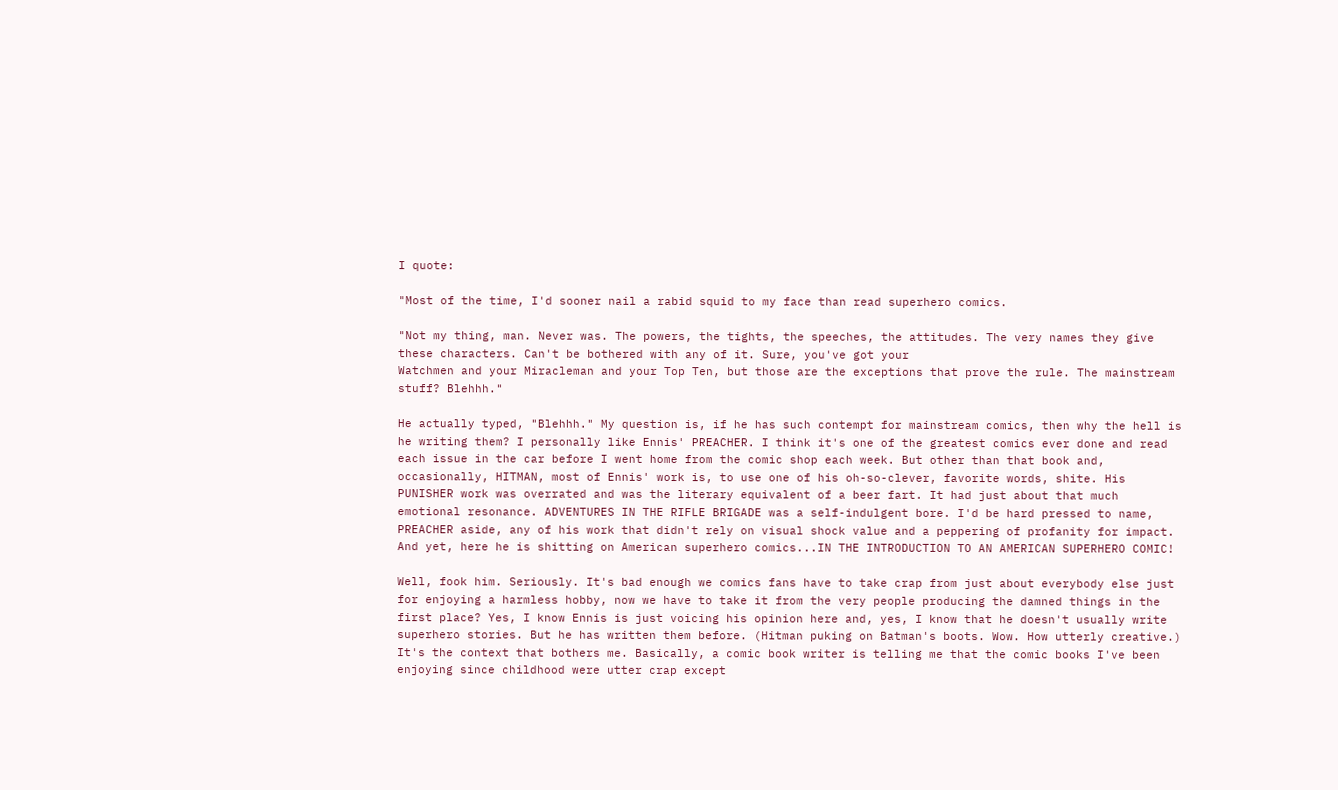I quote:

"Most of the time, I'd sooner nail a rabid squid to my face than read superhero comics.

"Not my thing, man. Never was. The powers, the tights, the speeches, the attitudes. The very names they give these characters. Can't be bothered with any of it. Sure, you've got your
Watchmen and your Miracleman and your Top Ten, but those are the exceptions that prove the rule. The mainstream stuff? Blehhh."

He actually typed, "Blehhh." My question is, if he has such contempt for mainstream comics, then why the hell is he writing them? I personally like Ennis' PREACHER. I think it's one of the greatest comics ever done and read each issue in the car before I went home from the comic shop each week. But other than that book and, occasionally, HITMAN, most of Ennis' work is, to use one of his oh-so-clever, favorite words, shite. His PUNISHER work was overrated and was the literary equivalent of a beer fart. It had just about that much emotional resonance. ADVENTURES IN THE RIFLE BRIGADE was a self-indulgent bore. I'd be hard pressed to name, PREACHER aside, any of his work that didn't rely on visual shock value and a peppering of profanity for impact. And yet, here he is shitting on American superhero comics...IN THE INTRODUCTION TO AN AMERICAN SUPERHERO COMIC!

Well, fook him. Seriously. It's bad enough we comics fans have to take crap from just about everybody else just for enjoying a harmless hobby, now we have to take it from the very people producing the damned things in the first place? Yes, I know Ennis is just voicing his opinion here and, yes, I know that he doesn't usually write superhero stories. But he has written them before. (Hitman puking on Batman's boots. Wow. How utterly creative.) It's the context that bothers me. Basically, a comic book writer is telling me that the comic books I've been enjoying since childhood were utter crap except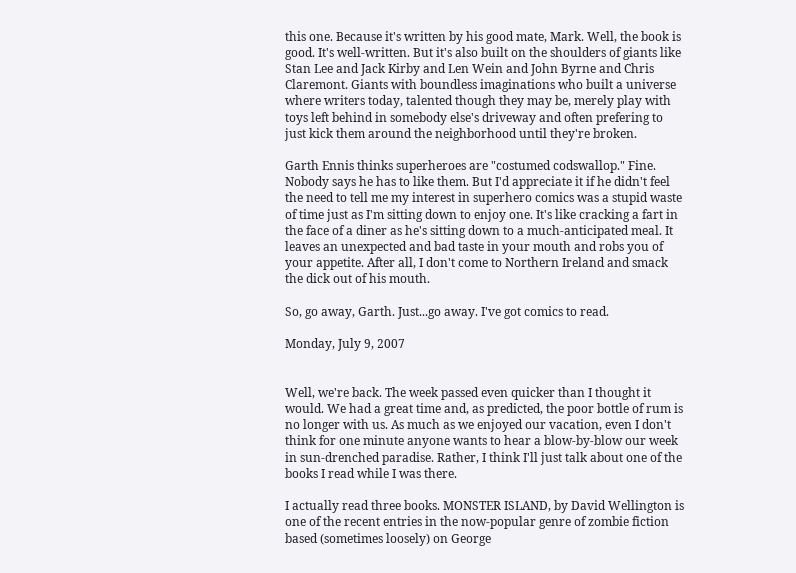this one. Because it's written by his good mate, Mark. Well, the book is good. It's well-written. But it's also built on the shoulders of giants like Stan Lee and Jack Kirby and Len Wein and John Byrne and Chris Claremont. Giants with boundless imaginations who built a universe where writers today, talented though they may be, merely play with toys left behind in somebody else's driveway and often prefering to just kick them around the neighborhood until they're broken.

Garth Ennis thinks superheroes are "costumed codswallop." Fine. Nobody says he has to like them. But I'd appreciate it if he didn't feel the need to tell me my interest in superhero comics was a stupid waste of time just as I'm sitting down to enjoy one. It's like cracking a fart in the face of a diner as he's sitting down to a much-anticipated meal. It leaves an unexpected and bad taste in your mouth and robs you of your appetite. After all, I don't come to Northern Ireland and smack the dick out of his mouth.

So, go away, Garth. Just...go away. I've got comics to read.

Monday, July 9, 2007


Well, we're back. The week passed even quicker than I thought it would. We had a great time and, as predicted, the poor bottle of rum is no longer with us. As much as we enjoyed our vacation, even I don't think for one minute anyone wants to hear a blow-by-blow our week in sun-drenched paradise. Rather, I think I'll just talk about one of the books I read while I was there.

I actually read three books. MONSTER ISLAND, by David Wellington is one of the recent entries in the now-popular genre of zombie fiction based (sometimes loosely) on George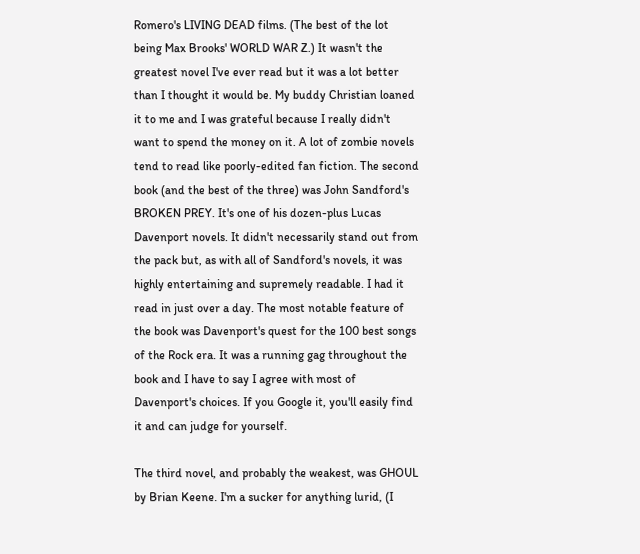Romero's LIVING DEAD films. (The best of the lot being Max Brooks' WORLD WAR Z.) It wasn't the greatest novel I've ever read but it was a lot better than I thought it would be. My buddy Christian loaned it to me and I was grateful because I really didn't want to spend the money on it. A lot of zombie novels tend to read like poorly-edited fan fiction. The second book (and the best of the three) was John Sandford's BROKEN PREY. It's one of his dozen-plus Lucas Davenport novels. It didn't necessarily stand out from the pack but, as with all of Sandford's novels, it was highly entertaining and supremely readable. I had it read in just over a day. The most notable feature of the book was Davenport's quest for the 100 best songs of the Rock era. It was a running gag throughout the book and I have to say I agree with most of Davenport's choices. If you Google it, you'll easily find it and can judge for yourself.

The third novel, and probably the weakest, was GHOUL by Brian Keene. I'm a sucker for anything lurid, (I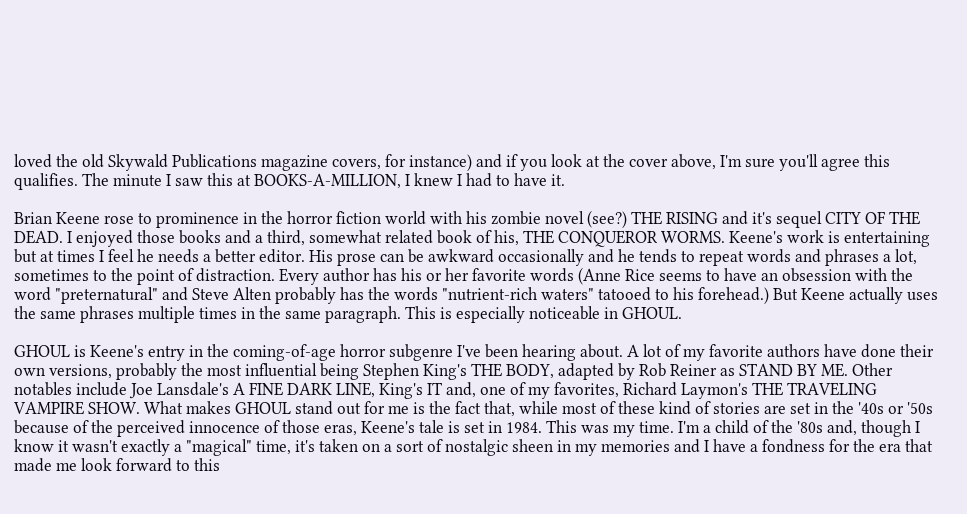loved the old Skywald Publications magazine covers, for instance) and if you look at the cover above, I'm sure you'll agree this qualifies. The minute I saw this at BOOKS-A-MILLION, I knew I had to have it.

Brian Keene rose to prominence in the horror fiction world with his zombie novel (see?) THE RISING and it's sequel CITY OF THE DEAD. I enjoyed those books and a third, somewhat related book of his, THE CONQUEROR WORMS. Keene's work is entertaining but at times I feel he needs a better editor. His prose can be awkward occasionally and he tends to repeat words and phrases a lot, sometimes to the point of distraction. Every author has his or her favorite words (Anne Rice seems to have an obsession with the word "preternatural" and Steve Alten probably has the words "nutrient-rich waters" tatooed to his forehead.) But Keene actually uses the same phrases multiple times in the same paragraph. This is especially noticeable in GHOUL.

GHOUL is Keene's entry in the coming-of-age horror subgenre I've been hearing about. A lot of my favorite authors have done their own versions, probably the most influential being Stephen King's THE BODY, adapted by Rob Reiner as STAND BY ME. Other notables include Joe Lansdale's A FINE DARK LINE, King's IT and, one of my favorites, Richard Laymon's THE TRAVELING VAMPIRE SHOW. What makes GHOUL stand out for me is the fact that, while most of these kind of stories are set in the '40s or '50s because of the perceived innocence of those eras, Keene's tale is set in 1984. This was my time. I'm a child of the '80s and, though I know it wasn't exactly a "magical" time, it's taken on a sort of nostalgic sheen in my memories and I have a fondness for the era that made me look forward to this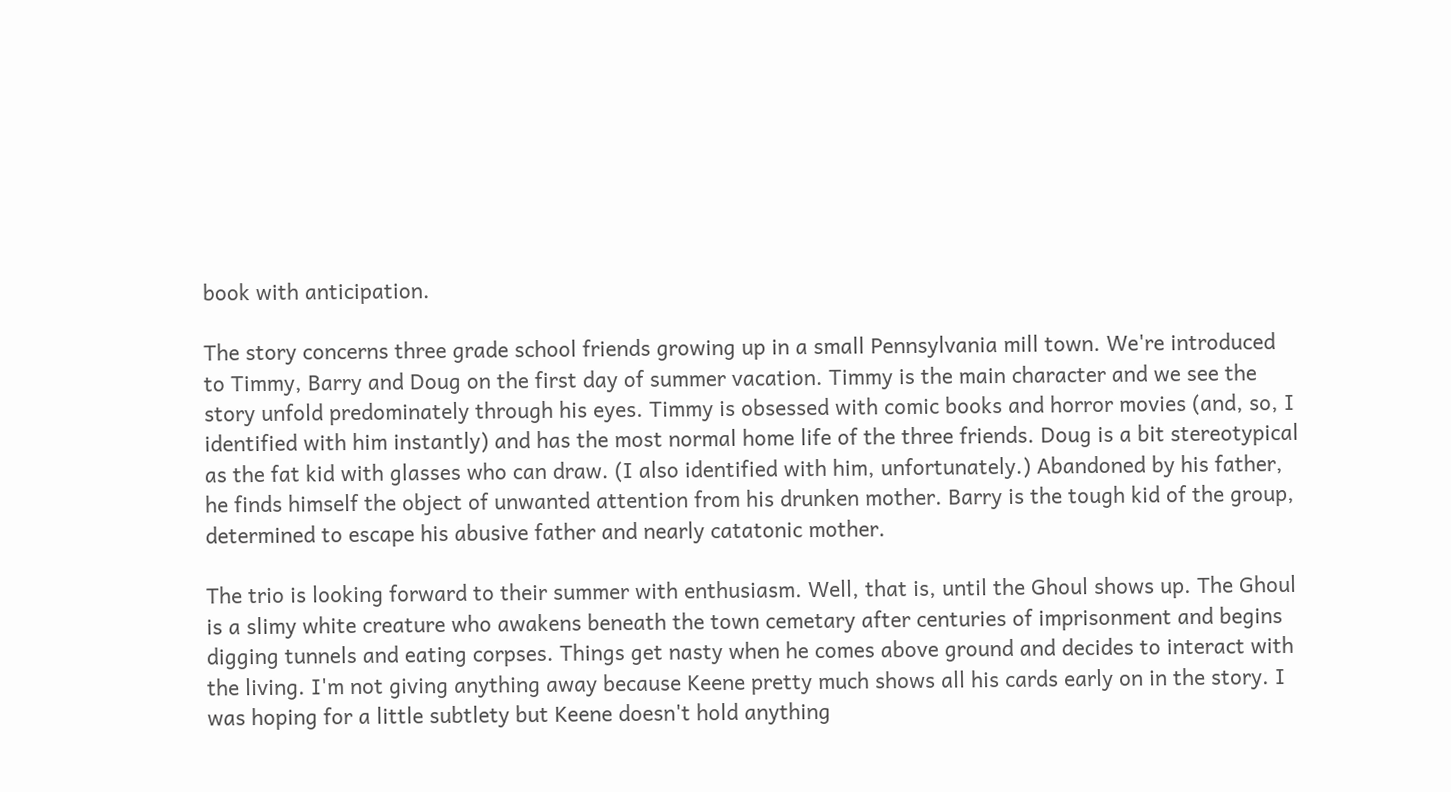book with anticipation.

The story concerns three grade school friends growing up in a small Pennsylvania mill town. We're introduced to Timmy, Barry and Doug on the first day of summer vacation. Timmy is the main character and we see the story unfold predominately through his eyes. Timmy is obsessed with comic books and horror movies (and, so, I identified with him instantly) and has the most normal home life of the three friends. Doug is a bit stereotypical as the fat kid with glasses who can draw. (I also identified with him, unfortunately.) Abandoned by his father, he finds himself the object of unwanted attention from his drunken mother. Barry is the tough kid of the group, determined to escape his abusive father and nearly catatonic mother.

The trio is looking forward to their summer with enthusiasm. Well, that is, until the Ghoul shows up. The Ghoul is a slimy white creature who awakens beneath the town cemetary after centuries of imprisonment and begins digging tunnels and eating corpses. Things get nasty when he comes above ground and decides to interact with the living. I'm not giving anything away because Keene pretty much shows all his cards early on in the story. I was hoping for a little subtlety but Keene doesn't hold anything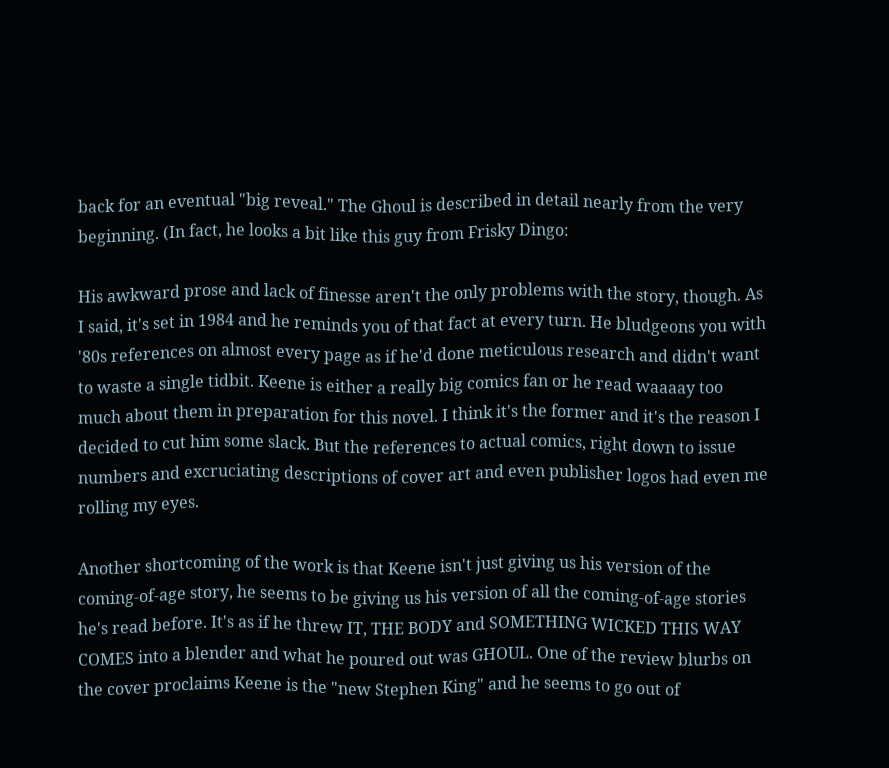back for an eventual "big reveal." The Ghoul is described in detail nearly from the very beginning. (In fact, he looks a bit like this guy from Frisky Dingo:

His awkward prose and lack of finesse aren't the only problems with the story, though. As I said, it's set in 1984 and he reminds you of that fact at every turn. He bludgeons you with '80s references on almost every page as if he'd done meticulous research and didn't want to waste a single tidbit. Keene is either a really big comics fan or he read waaaay too much about them in preparation for this novel. I think it's the former and it's the reason I decided to cut him some slack. But the references to actual comics, right down to issue numbers and excruciating descriptions of cover art and even publisher logos had even me rolling my eyes.

Another shortcoming of the work is that Keene isn't just giving us his version of the coming-of-age story, he seems to be giving us his version of all the coming-of-age stories he's read before. It's as if he threw IT, THE BODY and SOMETHING WICKED THIS WAY COMES into a blender and what he poured out was GHOUL. One of the review blurbs on the cover proclaims Keene is the "new Stephen King" and he seems to go out of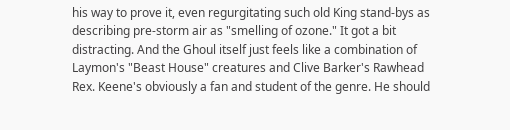his way to prove it, even regurgitating such old King stand-bys as describing pre-storm air as "smelling of ozone." It got a bit distracting. And the Ghoul itself just feels like a combination of Laymon's "Beast House" creatures and Clive Barker's Rawhead Rex. Keene's obviously a fan and student of the genre. He should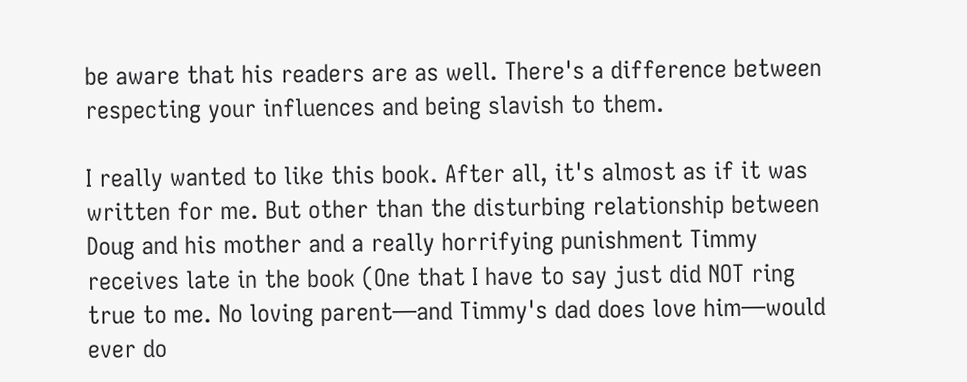be aware that his readers are as well. There's a difference between respecting your influences and being slavish to them.

I really wanted to like this book. After all, it's almost as if it was written for me. But other than the disturbing relationship between Doug and his mother and a really horrifying punishment Timmy receives late in the book (One that I have to say just did NOT ring true to me. No loving parent—and Timmy's dad does love him—would ever do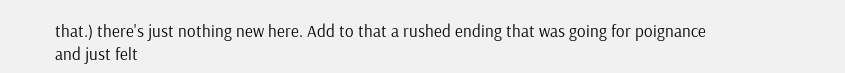that.) there's just nothing new here. Add to that a rushed ending that was going for poignance and just felt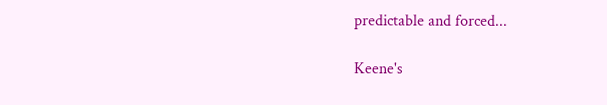predictable and forced...

Keene's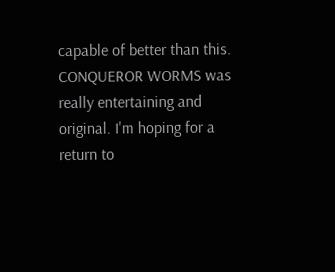capable of better than this. CONQUEROR WORMS was really entertaining and original. I'm hoping for a return to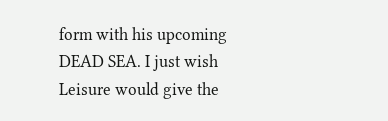form with his upcoming DEAD SEA. I just wish Leisure would give the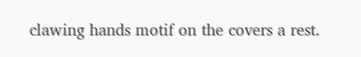clawing hands motif on the covers a rest.